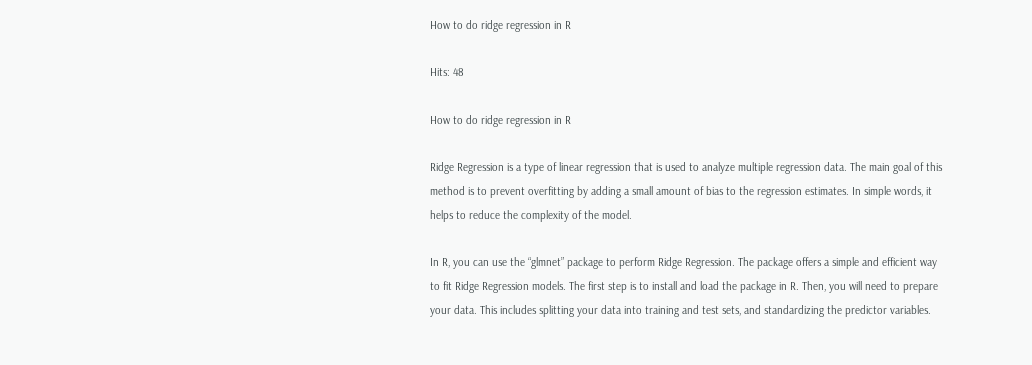How to do ridge regression in R

Hits: 48

How to do ridge regression in R

Ridge Regression is a type of linear regression that is used to analyze multiple regression data. The main goal of this method is to prevent overfitting by adding a small amount of bias to the regression estimates. In simple words, it helps to reduce the complexity of the model.

In R, you can use the “glmnet” package to perform Ridge Regression. The package offers a simple and efficient way to fit Ridge Regression models. The first step is to install and load the package in R. Then, you will need to prepare your data. This includes splitting your data into training and test sets, and standardizing the predictor variables.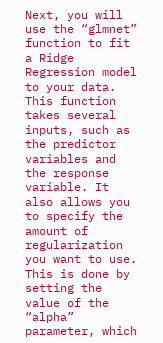Next, you will use the “glmnet” function to fit a Ridge Regression model to your data. This function takes several inputs, such as the predictor variables and the response variable. It also allows you to specify the amount of regularization you want to use. This is done by setting the value of the “alpha” parameter, which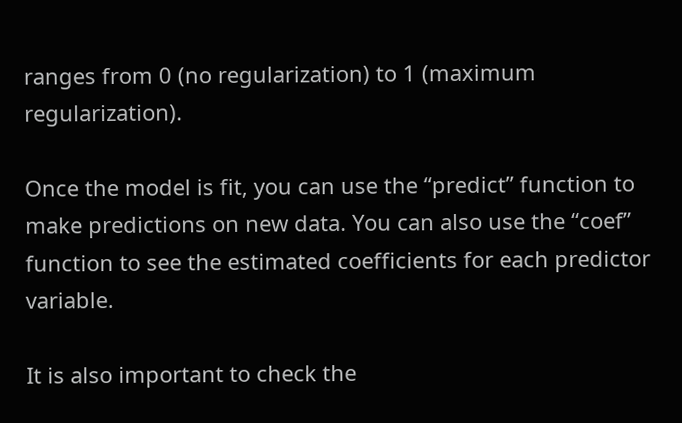ranges from 0 (no regularization) to 1 (maximum regularization).

Once the model is fit, you can use the “predict” function to make predictions on new data. You can also use the “coef” function to see the estimated coefficients for each predictor variable.

It is also important to check the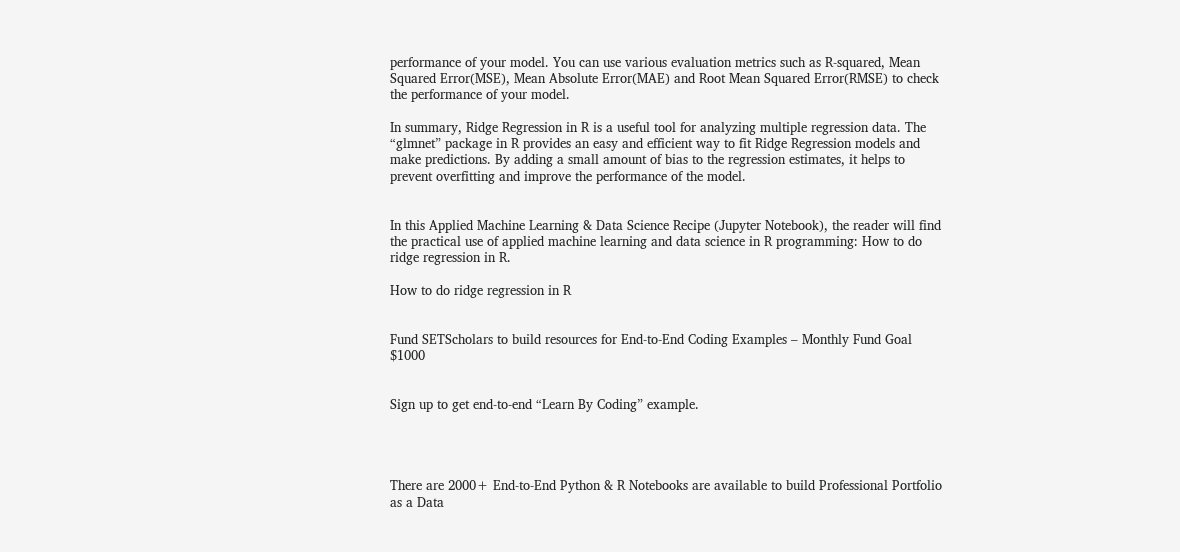performance of your model. You can use various evaluation metrics such as R-squared, Mean Squared Error(MSE), Mean Absolute Error(MAE) and Root Mean Squared Error(RMSE) to check the performance of your model.

In summary, Ridge Regression in R is a useful tool for analyzing multiple regression data. The “glmnet” package in R provides an easy and efficient way to fit Ridge Regression models and make predictions. By adding a small amount of bias to the regression estimates, it helps to prevent overfitting and improve the performance of the model.


In this Applied Machine Learning & Data Science Recipe (Jupyter Notebook), the reader will find the practical use of applied machine learning and data science in R programming: How to do ridge regression in R.

How to do ridge regression in R


Fund SETScholars to build resources for End-to-End Coding Examples – Monthly Fund Goal $1000


Sign up to get end-to-end “Learn By Coding” example.




There are 2000+ End-to-End Python & R Notebooks are available to build Professional Portfolio as a Data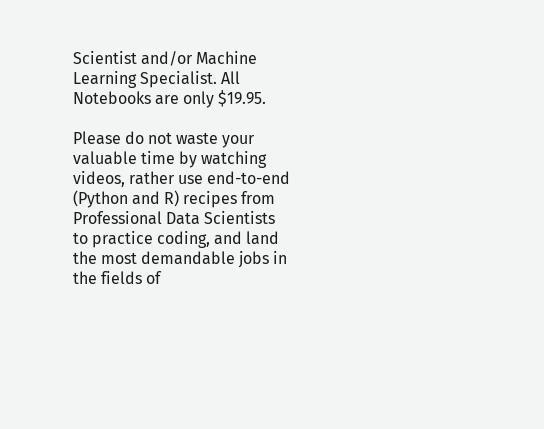Scientist and/or Machine Learning Specialist. All Notebooks are only $19.95.

Please do not waste your valuable time by watching videos, rather use end-to-end (Python and R) recipes from Professional Data Scientists to practice coding, and land the most demandable jobs in the fields of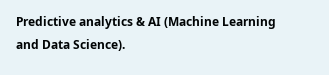Predictive analytics & AI (Machine Learning and Data Science).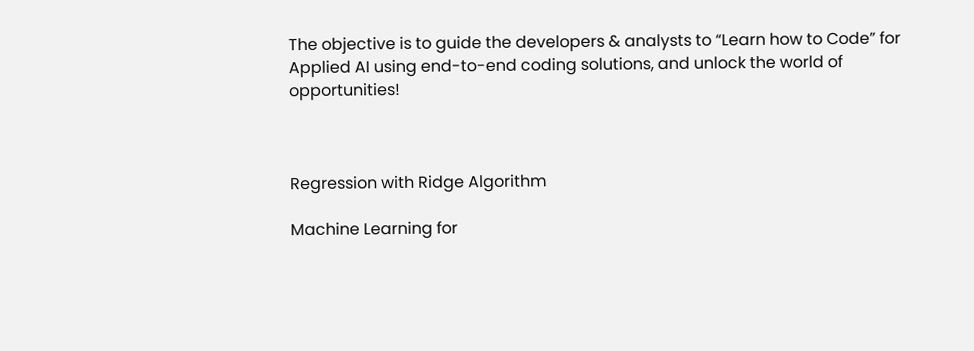The objective is to guide the developers & analysts to “Learn how to Code” for Applied AI using end-to-end coding solutions, and unlock the world of opportunities!



Regression with Ridge Algorithm

Machine Learning for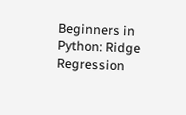Beginners in Python: Ridge Regression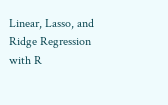Linear, Lasso, and Ridge Regression with R